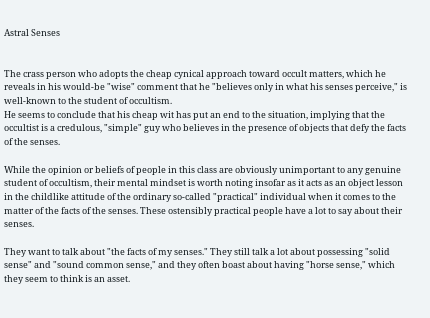Astral Senses


The crass person who adopts the cheap cynical approach toward occult matters, which he reveals in his would-be "wise" comment that he "believes only in what his senses perceive," is well-known to the student of occultism.
He seems to conclude that his cheap wit has put an end to the situation, implying that the occultist is a credulous, "simple" guy who believes in the presence of objects that defy the facts of the senses.

While the opinion or beliefs of people in this class are obviously unimportant to any genuine student of occultism, their mental mindset is worth noting insofar as it acts as an object lesson in the childlike attitude of the ordinary so-called "practical" individual when it comes to the matter of the facts of the senses. These ostensibly practical people have a lot to say about their senses.

They want to talk about "the facts of my senses." They still talk a lot about possessing "solid sense" and "sound common sense," and they often boast about having "horse sense," which they seem to think is an asset.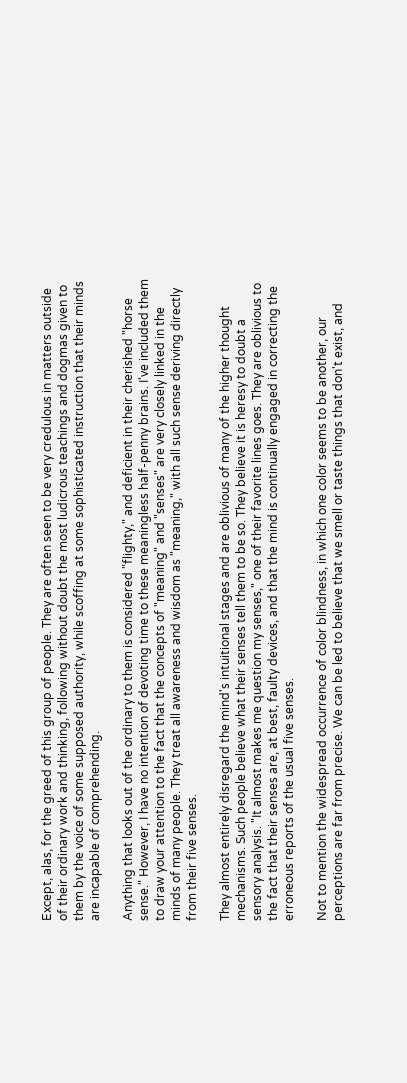Except, alas, for the greed of this group of people. They are often seen to be very credulous in matters outside of their ordinary work and thinking, following without doubt the most ludicrous teachings and dogmas given to them by the voice of some supposed authority, while scoffing at some sophisticated instruction that their minds are incapable of comprehending.

Anything that looks out of the ordinary to them is considered "flighty," and deficient in their cherished "horse sense." However, I have no intention of devoting time to these meaningless half-penny brains. I've included them to draw your attention to the fact that the concepts of "meaning" and "senses" are very closely linked in the minds of many people. They treat all awareness and wisdom as "meaning," with all such sense deriving directly from their five senses.

They almost entirely disregard the mind's intuitional stages and are oblivious of many of the higher thought mechanisms. Such people believe what their senses tell them to be so. They believe it is heresy to doubt a sensory analysis. "It almost makes me question my senses," one of their favorite lines goes. They are oblivious to the fact that their senses are, at best, faulty devices, and that the mind is continually engaged in correcting the erroneous reports of the usual five senses.

Not to mention the widespread occurrence of color blindness, in which one color seems to be another, our perceptions are far from precise. We can be led to believe that we smell or taste things that don't exist, and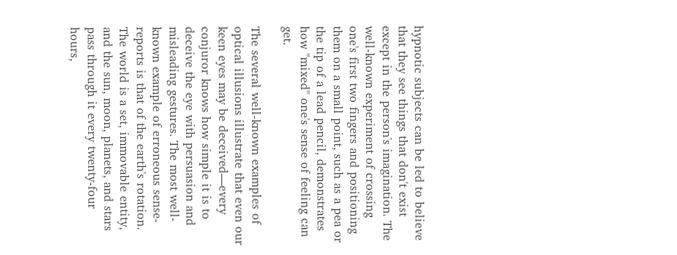hypnotic subjects can be led to believe that they see things that don't exist except in the person's imagination. The well-known experiment of crossing one's first two fingers and positioning them on a small point, such as a pea or the tip of a lead pencil, demonstrates how "mixed" one's sense of feeling can get.

The several well-known examples of optical illusions illustrate that even our keen eyes may be deceived—every conjuror knows how simple it is to deceive the eye with persuasion and misleading gestures. The most well-known example of erroneous sense-reports is that of the earth's rotation. The world is a set, immovable entity, and the sun, moon, planets, and stars pass through it every twenty-four hours,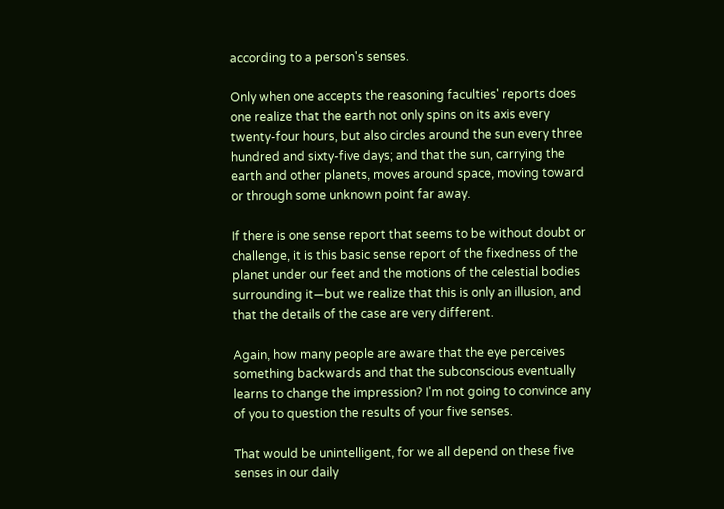according to a person's senses.

Only when one accepts the reasoning faculties' reports does one realize that the earth not only spins on its axis every twenty-four hours, but also circles around the sun every three hundred and sixty-five days; and that the sun, carrying the earth and other planets, moves around space, moving toward or through some unknown point far away.

If there is one sense report that seems to be without doubt or challenge, it is this basic sense report of the fixedness of the planet under our feet and the motions of the celestial bodies surrounding it—but we realize that this is only an illusion, and that the details of the case are very different.

Again, how many people are aware that the eye perceives something backwards and that the subconscious eventually learns to change the impression? I'm not going to convince any of you to question the results of your five senses.

That would be unintelligent, for we all depend on these five senses in our daily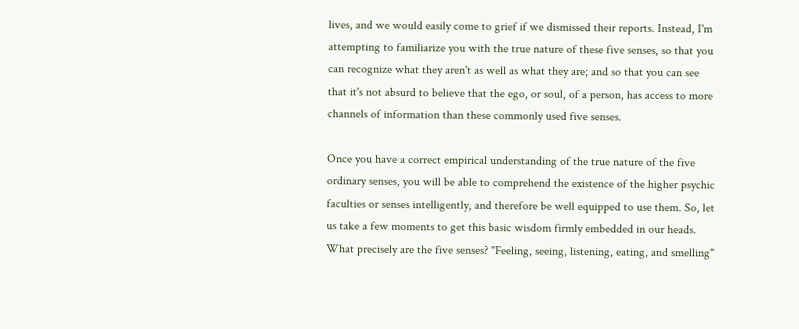lives, and we would easily come to grief if we dismissed their reports. Instead, I'm attempting to familiarize you with the true nature of these five senses, so that you can recognize what they aren't as well as what they are; and so that you can see that it's not absurd to believe that the ego, or soul, of a person, has access to more channels of information than these commonly used five senses.

Once you have a correct empirical understanding of the true nature of the five ordinary senses, you will be able to comprehend the existence of the higher psychic faculties or senses intelligently, and therefore be well equipped to use them. So, let us take a few moments to get this basic wisdom firmly embedded in our heads. What precisely are the five senses? "Feeling, seeing, listening, eating, and smelling"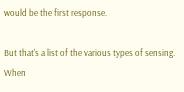would be the first response.

But that's a list of the various types of sensing. When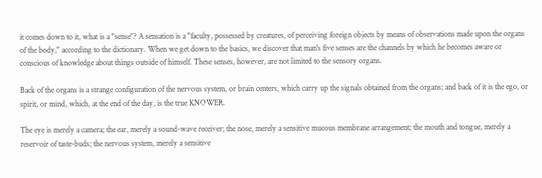it comes down to it, what is a "sense"? A sensation is a "faculty, possessed by creatures, of perceiving foreign objects by means of observations made upon the organs of the body," according to the dictionary. When we get down to the basics, we discover that man's five senses are the channels by which he becomes aware or conscious of knowledge about things outside of himself. These senses, however, are not limited to the sensory organs.

Back of the organs is a strange configuration of the nervous system, or brain centers, which carry up the signals obtained from the organs; and back of it is the ego, or spirit, or mind, which, at the end of the day, is the true KNOWER.

The eye is merely a camera; the ear, merely a sound-wave receiver; the nose, merely a sensitive mucous membrane arrangement; the mouth and tongue, merely a reservoir of taste-buds; the nervous system, merely a sensitive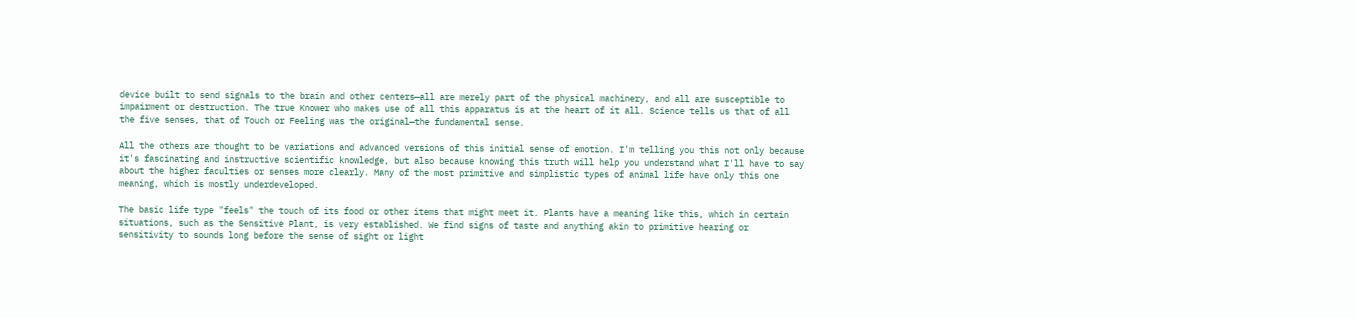device built to send signals to the brain and other centers—all are merely part of the physical machinery, and all are susceptible to impairment or destruction. The true Knower who makes use of all this apparatus is at the heart of it all. Science tells us that of all the five senses, that of Touch or Feeling was the original—the fundamental sense.

All the others are thought to be variations and advanced versions of this initial sense of emotion. I'm telling you this not only because it's fascinating and instructive scientific knowledge, but also because knowing this truth will help you understand what I'll have to say about the higher faculties or senses more clearly. Many of the most primitive and simplistic types of animal life have only this one meaning, which is mostly underdeveloped.

The basic life type "feels" the touch of its food or other items that might meet it. Plants have a meaning like this, which in certain situations, such as the Sensitive Plant, is very established. We find signs of taste and anything akin to primitive hearing or sensitivity to sounds long before the sense of sight or light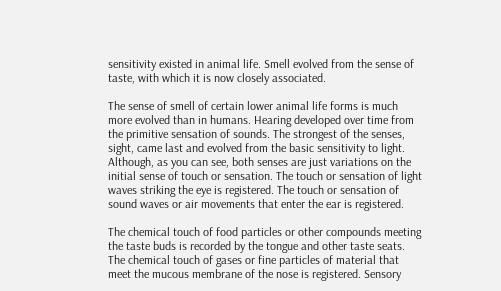sensitivity existed in animal life. Smell evolved from the sense of taste, with which it is now closely associated.

The sense of smell of certain lower animal life forms is much more evolved than in humans. Hearing developed over time from the primitive sensation of sounds. The strongest of the senses, sight, came last and evolved from the basic sensitivity to light. Although, as you can see, both senses are just variations on the initial sense of touch or sensation. The touch or sensation of light waves striking the eye is registered. The touch or sensation of sound waves or air movements that enter the ear is registered.

The chemical touch of food particles or other compounds meeting the taste buds is recorded by the tongue and other taste seats. The chemical touch of gases or fine particles of material that meet the mucous membrane of the nose is registered. Sensory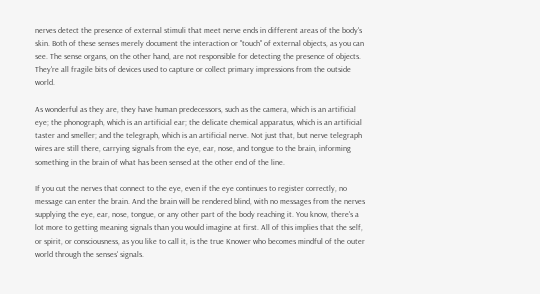nerves detect the presence of external stimuli that meet nerve ends in different areas of the body's skin. Both of these senses merely document the interaction or "touch" of external objects, as you can see. The sense organs, on the other hand, are not responsible for detecting the presence of objects. They're all fragile bits of devices used to capture or collect primary impressions from the outside world.

As wonderful as they are, they have human predecessors, such as the camera, which is an artificial eye; the phonograph, which is an artificial ear; the delicate chemical apparatus, which is an artificial taster and smeller; and the telegraph, which is an artificial nerve. Not just that, but nerve telegraph wires are still there, carrying signals from the eye, ear, nose, and tongue to the brain, informing something in the brain of what has been sensed at the other end of the line.

If you cut the nerves that connect to the eye, even if the eye continues to register correctly, no message can enter the brain. And the brain will be rendered blind, with no messages from the nerves supplying the eye, ear, nose, tongue, or any other part of the body reaching it. You know, there's a lot more to getting meaning signals than you would imagine at first. All of this implies that the self, or spirit, or consciousness, as you like to call it, is the true Knower who becomes mindful of the outer world through the senses' signals.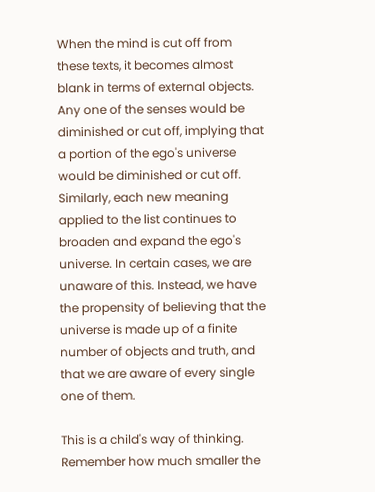When the mind is cut off from these texts, it becomes almost blank in terms of external objects. Any one of the senses would be diminished or cut off, implying that a portion of the ego's universe would be diminished or cut off. Similarly, each new meaning applied to the list continues to broaden and expand the ego's universe. In certain cases, we are unaware of this. Instead, we have the propensity of believing that the universe is made up of a finite number of objects and truth, and that we are aware of every single one of them.

This is a child's way of thinking. Remember how much smaller the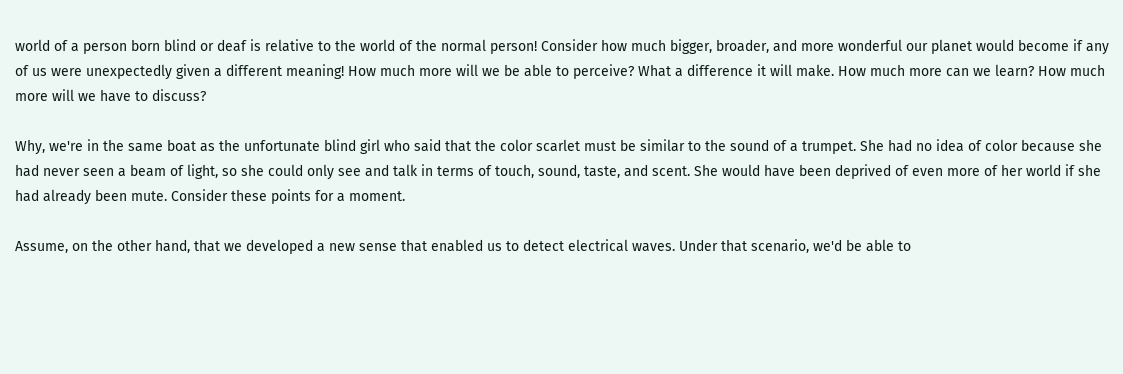world of a person born blind or deaf is relative to the world of the normal person! Consider how much bigger, broader, and more wonderful our planet would become if any of us were unexpectedly given a different meaning! How much more will we be able to perceive? What a difference it will make. How much more can we learn? How much more will we have to discuss?

Why, we're in the same boat as the unfortunate blind girl who said that the color scarlet must be similar to the sound of a trumpet. She had no idea of color because she had never seen a beam of light, so she could only see and talk in terms of touch, sound, taste, and scent. She would have been deprived of even more of her world if she had already been mute. Consider these points for a moment.

Assume, on the other hand, that we developed a new sense that enabled us to detect electrical waves. Under that scenario, we'd be able to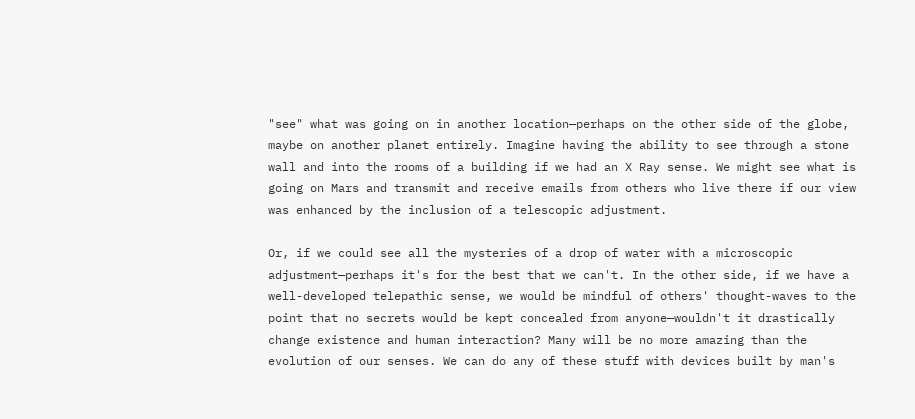"see" what was going on in another location—perhaps on the other side of the globe, maybe on another planet entirely. Imagine having the ability to see through a stone wall and into the rooms of a building if we had an X Ray sense. We might see what is going on Mars and transmit and receive emails from others who live there if our view was enhanced by the inclusion of a telescopic adjustment.

Or, if we could see all the mysteries of a drop of water with a microscopic adjustment—perhaps it's for the best that we can't. In the other side, if we have a well-developed telepathic sense, we would be mindful of others' thought-waves to the point that no secrets would be kept concealed from anyone—wouldn't it drastically change existence and human interaction? Many will be no more amazing than the evolution of our senses. We can do any of these stuff with devices built by man's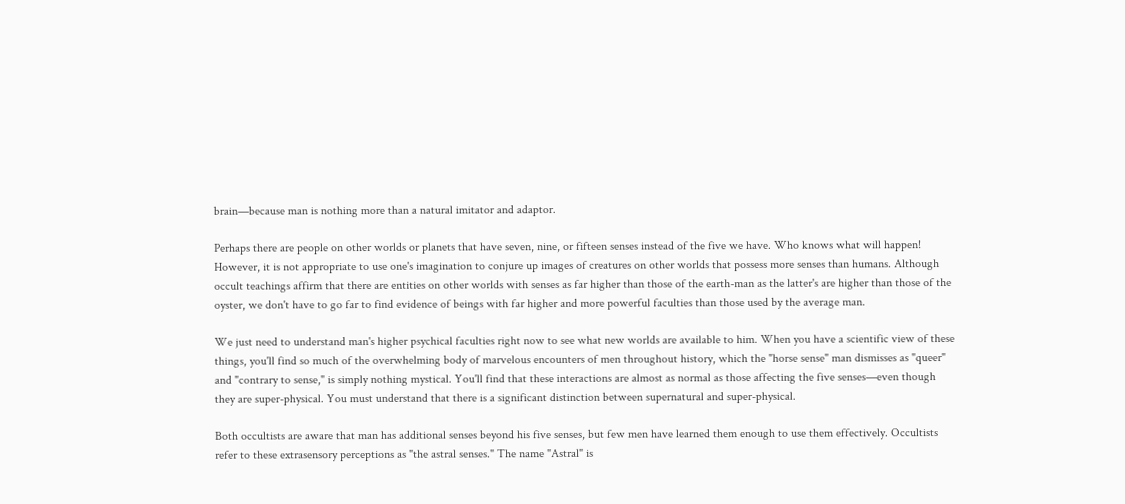brain—because man is nothing more than a natural imitator and adaptor.

Perhaps there are people on other worlds or planets that have seven, nine, or fifteen senses instead of the five we have. Who knows what will happen! However, it is not appropriate to use one's imagination to conjure up images of creatures on other worlds that possess more senses than humans. Although occult teachings affirm that there are entities on other worlds with senses as far higher than those of the earth-man as the latter's are higher than those of the oyster, we don't have to go far to find evidence of beings with far higher and more powerful faculties than those used by the average man.

We just need to understand man's higher psychical faculties right now to see what new worlds are available to him. When you have a scientific view of these things, you'll find so much of the overwhelming body of marvelous encounters of men throughout history, which the "horse sense" man dismisses as "queer" and "contrary to sense," is simply nothing mystical. You'll find that these interactions are almost as normal as those affecting the five senses—even though they are super-physical. You must understand that there is a significant distinction between supernatural and super-physical.

Both occultists are aware that man has additional senses beyond his five senses, but few men have learned them enough to use them effectively. Occultists refer to these extrasensory perceptions as "the astral senses." The name "Astral" is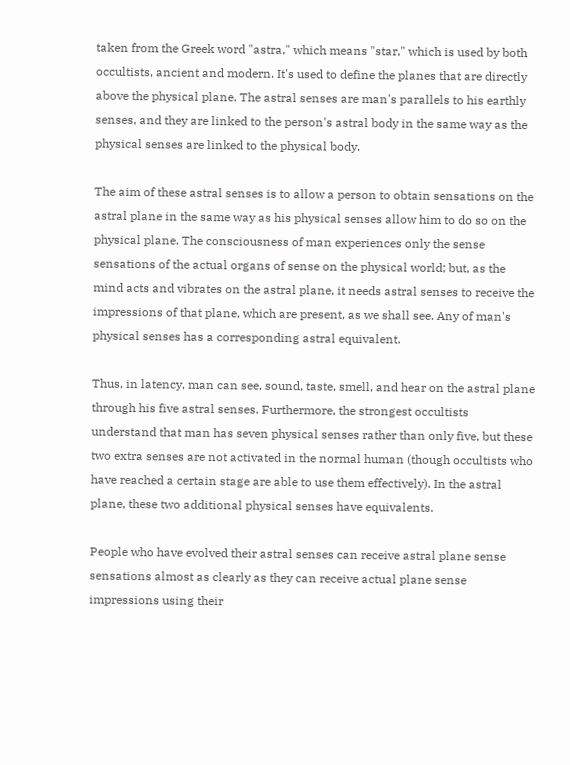taken from the Greek word "astra," which means "star," which is used by both occultists, ancient and modern. It's used to define the planes that are directly above the physical plane. The astral senses are man's parallels to his earthly senses, and they are linked to the person's astral body in the same way as the physical senses are linked to the physical body.

The aim of these astral senses is to allow a person to obtain sensations on the astral plane in the same way as his physical senses allow him to do so on the physical plane. The consciousness of man experiences only the sense sensations of the actual organs of sense on the physical world; but, as the mind acts and vibrates on the astral plane, it needs astral senses to receive the impressions of that plane, which are present, as we shall see. Any of man's physical senses has a corresponding astral equivalent.

Thus, in latency, man can see, sound, taste, smell, and hear on the astral plane through his five astral senses. Furthermore, the strongest occultists understand that man has seven physical senses rather than only five, but these two extra senses are not activated in the normal human (though occultists who have reached a certain stage are able to use them effectively). In the astral plane, these two additional physical senses have equivalents.

People who have evolved their astral senses can receive astral plane sense sensations almost as clearly as they can receive actual plane sense impressions using their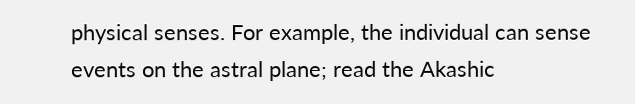physical senses. For example, the individual can sense events on the astral plane; read the Akashic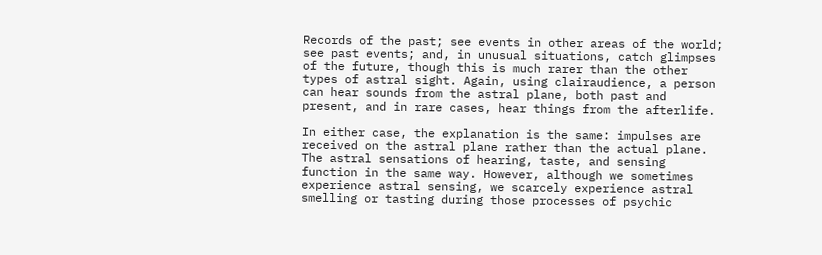Records of the past; see events in other areas of the world; see past events; and, in unusual situations, catch glimpses of the future, though this is much rarer than the other types of astral sight. Again, using clairaudience, a person can hear sounds from the astral plane, both past and present, and in rare cases, hear things from the afterlife.

In either case, the explanation is the same: impulses are received on the astral plane rather than the actual plane. The astral sensations of hearing, taste, and sensing function in the same way. However, although we sometimes experience astral sensing, we scarcely experience astral smelling or tasting during those processes of psychic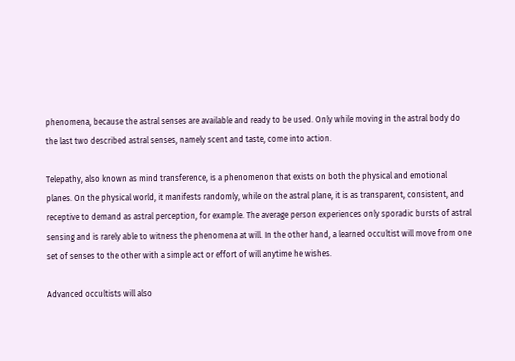phenomena, because the astral senses are available and ready to be used. Only while moving in the astral body do the last two described astral senses, namely scent and taste, come into action.

Telepathy, also known as mind transference, is a phenomenon that exists on both the physical and emotional planes. On the physical world, it manifests randomly, while on the astral plane, it is as transparent, consistent, and receptive to demand as astral perception, for example. The average person experiences only sporadic bursts of astral sensing and is rarely able to witness the phenomena at will. In the other hand, a learned occultist will move from one set of senses to the other with a simple act or effort of will anytime he wishes.

Advanced occultists will also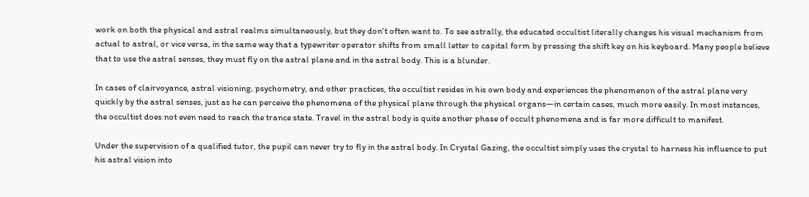work on both the physical and astral realms simultaneously, but they don't often want to. To see astrally, the educated occultist literally changes his visual mechanism from actual to astral, or vice versa, in the same way that a typewriter operator shifts from small letter to capital form by pressing the shift key on his keyboard. Many people believe that to use the astral senses, they must fly on the astral plane and in the astral body. This is a blunder.

In cases of clairvoyance, astral visioning, psychometry, and other practices, the occultist resides in his own body and experiences the phenomenon of the astral plane very quickly by the astral senses, just as he can perceive the phenomena of the physical plane through the physical organs—in certain cases, much more easily. In most instances, the occultist does not even need to reach the trance state. Travel in the astral body is quite another phase of occult phenomena and is far more difficult to manifest.

Under the supervision of a qualified tutor, the pupil can never try to fly in the astral body. In Crystal Gazing, the occultist simply uses the crystal to harness his influence to put his astral vision into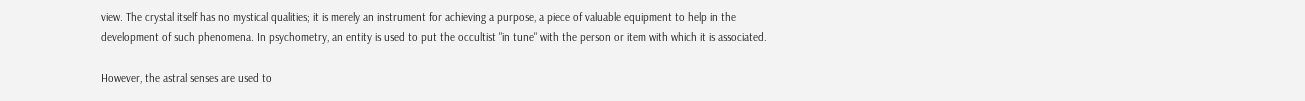view. The crystal itself has no mystical qualities; it is merely an instrument for achieving a purpose, a piece of valuable equipment to help in the development of such phenomena. In psychometry, an entity is used to put the occultist "in tune" with the person or item with which it is associated.

However, the astral senses are used to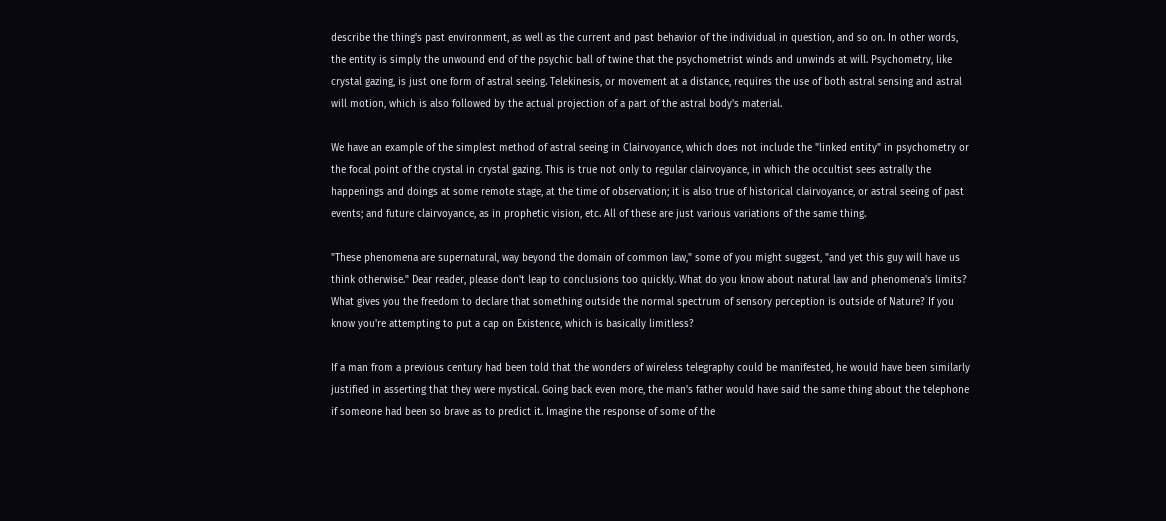describe the thing's past environment, as well as the current and past behavior of the individual in question, and so on. In other words, the entity is simply the unwound end of the psychic ball of twine that the psychometrist winds and unwinds at will. Psychometry, like crystal gazing, is just one form of astral seeing. Telekinesis, or movement at a distance, requires the use of both astral sensing and astral will motion, which is also followed by the actual projection of a part of the astral body's material.

We have an example of the simplest method of astral seeing in Clairvoyance, which does not include the "linked entity" in psychometry or the focal point of the crystal in crystal gazing. This is true not only to regular clairvoyance, in which the occultist sees astrally the happenings and doings at some remote stage, at the time of observation; it is also true of historical clairvoyance, or astral seeing of past events; and future clairvoyance, as in prophetic vision, etc. All of these are just various variations of the same thing.

"These phenomena are supernatural, way beyond the domain of common law," some of you might suggest, "and yet this guy will have us think otherwise." Dear reader, please don't leap to conclusions too quickly. What do you know about natural law and phenomena's limits? What gives you the freedom to declare that something outside the normal spectrum of sensory perception is outside of Nature? If you know you're attempting to put a cap on Existence, which is basically limitless?

If a man from a previous century had been told that the wonders of wireless telegraphy could be manifested, he would have been similarly justified in asserting that they were mystical. Going back even more, the man's father would have said the same thing about the telephone if someone had been so brave as to predict it. Imagine the response of some of the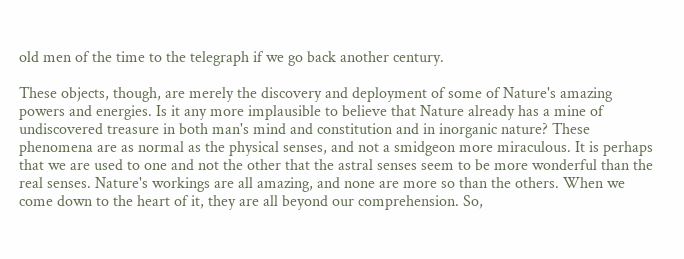old men of the time to the telegraph if we go back another century.

These objects, though, are merely the discovery and deployment of some of Nature's amazing powers and energies. Is it any more implausible to believe that Nature already has a mine of undiscovered treasure in both man's mind and constitution and in inorganic nature? These phenomena are as normal as the physical senses, and not a smidgeon more miraculous. It is perhaps that we are used to one and not the other that the astral senses seem to be more wonderful than the real senses. Nature's workings are all amazing, and none are more so than the others. When we come down to the heart of it, they are all beyond our comprehension. So,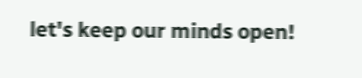let's keep our minds open!